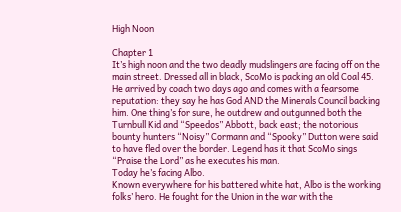High Noon

Chapter 1
It’s high noon and the two deadly mudslingers are facing off on the main street. Dressed all in black, ScoMo is packing an old Coal 45. He arrived by coach two days ago and comes with a fearsome reputation: they say he has God AND the Minerals Council backing him. One thing’s for sure, he outdrew and outgunned both the Turnbull Kid and “Speedos” Abbott, back east; the notorious bounty hunters “Noisy” Cormann and “Spooky” Dutton were said to have fled over the border. Legend has it that ScoMo sings “Praise the Lord” as he executes his man.
Today he’s facing Albo.
Known everywhere for his battered white hat, Albo is the working folks’ hero. He fought for the Union in the war with the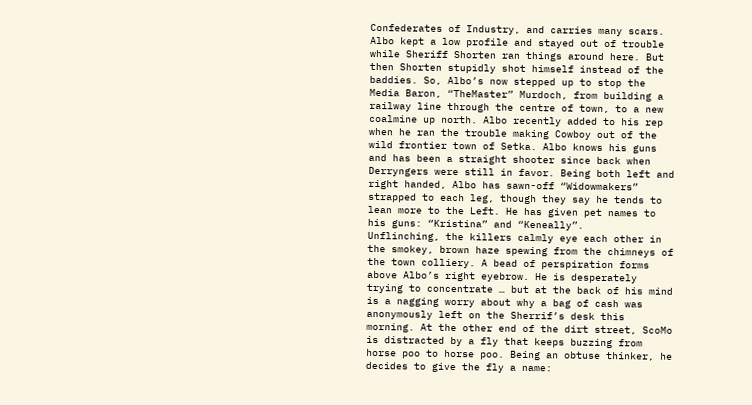Confederates of Industry, and carries many scars. Albo kept a low profile and stayed out of trouble while Sheriff Shorten ran things around here. But then Shorten stupidly shot himself instead of the baddies. So, Albo’s now stepped up to stop the Media Baron, “TheMaster” Murdoch, from building a railway line through the centre of town, to a new coalmine up north. Albo recently added to his rep when he ran the trouble making Cowboy out of the wild frontier town of Setka. Albo knows his guns and has been a straight shooter since back when Derryngers were still in favor. Being both left and right handed, Albo has sawn-off “Widowmakers” strapped to each leg, though they say he tends to lean more to the Left. He has given pet names to his guns: “Kristina” and “Keneally”.
Unflinching, the killers calmly eye each other in the smokey, brown haze spewing from the chimneys of the town colliery. A bead of perspiration forms above Albo’s right eyebrow. He is desperately trying to concentrate … but at the back of his mind is a nagging worry about why a bag of cash was anonymously left on the Sherrif’s desk this morning. At the other end of the dirt street, ScoMo is distracted by a fly that keeps buzzing from horse poo to horse poo. Being an obtuse thinker, he decides to give the fly a name: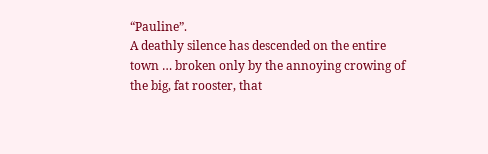“Pauline”.
A deathly silence has descended on the entire town … broken only by the annoying crowing of the big, fat rooster, that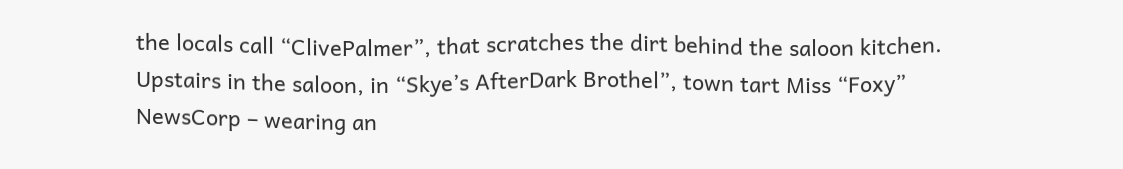the locals call “ClivePalmer”, that scratches the dirt behind the saloon kitchen.
Upstairs in the saloon, in “Skye’s AfterDark Brothel”, town tart Miss “Foxy” NewsCorp – wearing an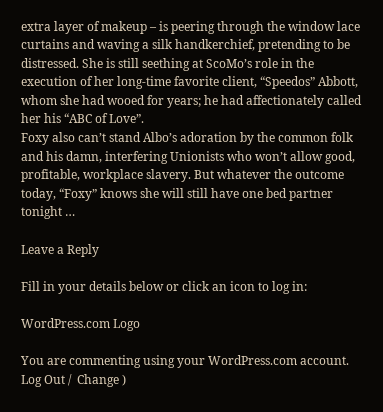extra layer of makeup – is peering through the window lace curtains and waving a silk handkerchief, pretending to be distressed. She is still seething at ScoMo’s role in the execution of her long-time favorite client, “Speedos” Abbott, whom she had wooed for years; he had affectionately called her his “ABC of Love”.
Foxy also can’t stand Albo’s adoration by the common folk and his damn, interfering Unionists who won’t allow good, profitable, workplace slavery. But whatever the outcome today, “Foxy” knows she will still have one bed partner tonight …

Leave a Reply

Fill in your details below or click an icon to log in:

WordPress.com Logo

You are commenting using your WordPress.com account. Log Out /  Change )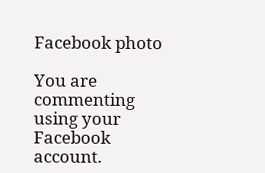Facebook photo

You are commenting using your Facebook account.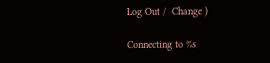Log Out /  Change )

Connecting to %s